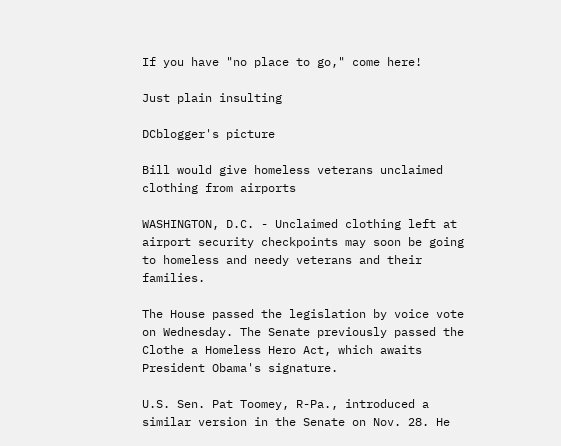If you have "no place to go," come here!

Just plain insulting

DCblogger's picture

Bill would give homeless veterans unclaimed clothing from airports

WASHINGTON, D.C. - Unclaimed clothing left at airport security checkpoints may soon be going to homeless and needy veterans and their families.

The House passed the legislation by voice vote on Wednesday. The Senate previously passed the Clothe a Homeless Hero Act, which awaits President Obama's signature.

U.S. Sen. Pat Toomey, R-Pa., introduced a similar version in the Senate on Nov. 28. He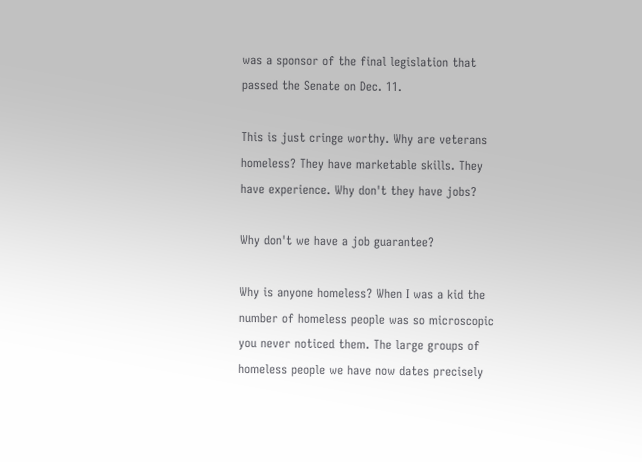was a sponsor of the final legislation that passed the Senate on Dec. 11.

This is just cringe worthy. Why are veterans homeless? They have marketable skills. They have experience. Why don't they have jobs?

Why don't we have a job guarantee?

Why is anyone homeless? When I was a kid the number of homeless people was so microscopic you never noticed them. The large groups of homeless people we have now dates precisely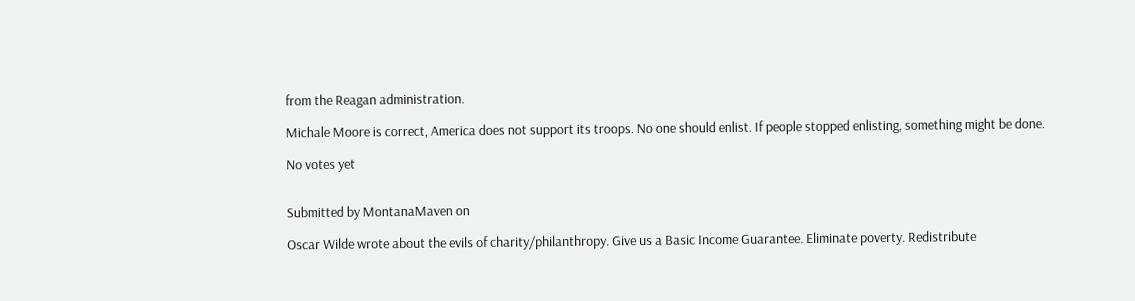from the Reagan administration.

Michale Moore is correct, America does not support its troops. No one should enlist. If people stopped enlisting, something might be done.

No votes yet


Submitted by MontanaMaven on

Oscar Wilde wrote about the evils of charity/philanthropy. Give us a Basic Income Guarantee. Eliminate poverty. Redistribute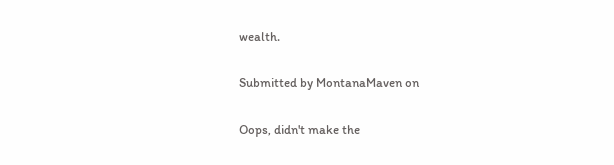wealth.

Submitted by MontanaMaven on

Oops, didn't make the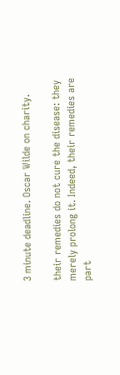3 minute deadline. Oscar Wilde on charity.

their remedies do not cure the disease: they merely prolong it. Indeed, their remedies are part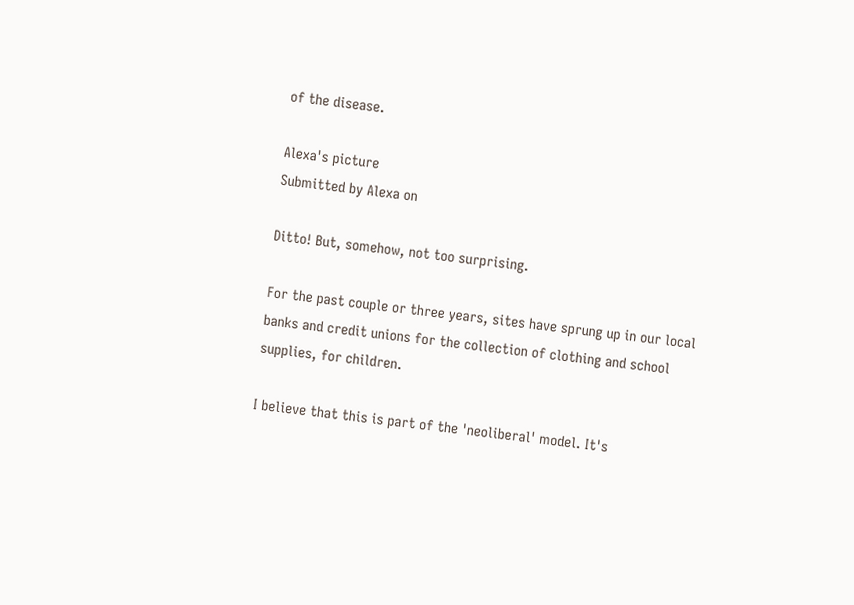of the disease.

Alexa's picture
Submitted by Alexa on

Ditto! But, somehow, not too surprising.

For the past couple or three years, sites have sprung up in our local banks and credit unions for the collection of clothing and school supplies, for children.

I believe that this is part of the 'neoliberal' model. It's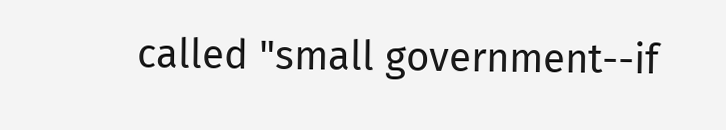called "small government--if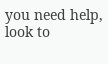you need help, look to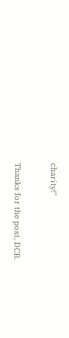charity!"

Thanks for the post, DCB.